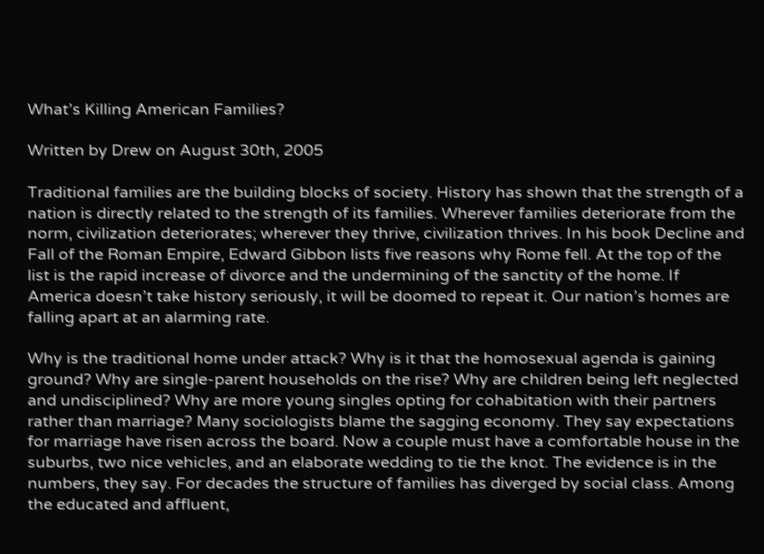What’s Killing American Families?

Written by Drew on August 30th, 2005

Traditional families are the building blocks of society. History has shown that the strength of a nation is directly related to the strength of its families. Wherever families deteriorate from the norm, civilization deteriorates; wherever they thrive, civilization thrives. In his book Decline and Fall of the Roman Empire, Edward Gibbon lists five reasons why Rome fell. At the top of the list is the rapid increase of divorce and the undermining of the sanctity of the home. If America doesn’t take history seriously, it will be doomed to repeat it. Our nation’s homes are falling apart at an alarming rate.

Why is the traditional home under attack? Why is it that the homosexual agenda is gaining ground? Why are single-parent households on the rise? Why are children being left neglected and undisciplined? Why are more young singles opting for cohabitation with their partners rather than marriage? Many sociologists blame the sagging economy. They say expectations for marriage have risen across the board. Now a couple must have a comfortable house in the suburbs, two nice vehicles, and an elaborate wedding to tie the knot. The evidence is in the numbers, they say. For decades the structure of families has diverged by social class. Among the educated and affluent,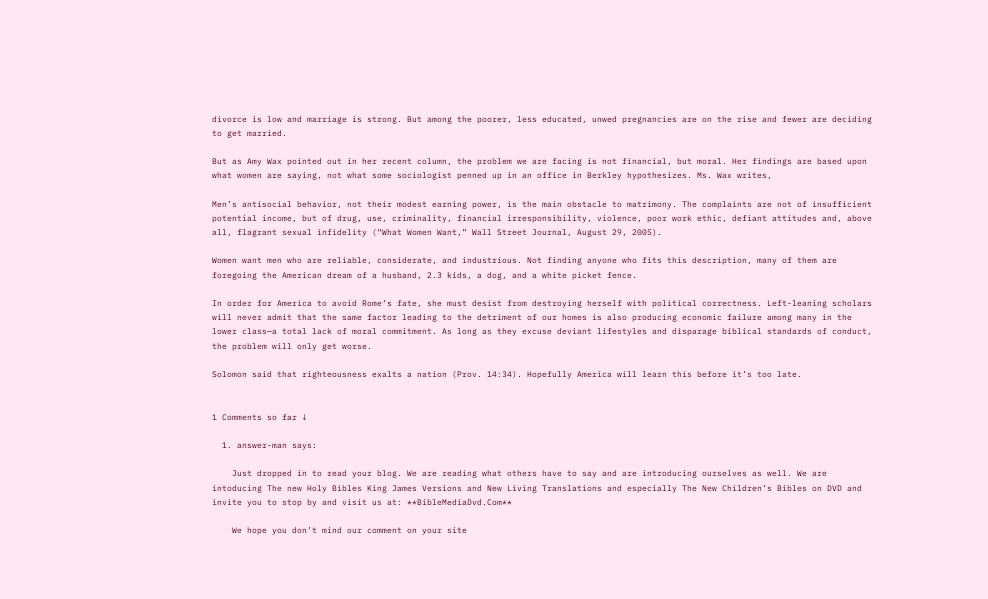divorce is low and marriage is strong. But among the poorer, less educated, unwed pregnancies are on the rise and fewer are deciding to get married.

But as Amy Wax pointed out in her recent column, the problem we are facing is not financial, but moral. Her findings are based upon what women are saying, not what some sociologist penned up in an office in Berkley hypothesizes. Ms. Wax writes,

Men’s antisocial behavior, not their modest earning power, is the main obstacle to matrimony. The complaints are not of insufficient potential income, but of drug, use, criminality, financial irresponsibility, violence, poor work ethic, defiant attitudes and, above all, flagrant sexual infidelity (“What Women Want,” Wall Street Journal, August 29, 2005).

Women want men who are reliable, considerate, and industrious. Not finding anyone who fits this description, many of them are foregoing the American dream of a husband, 2.3 kids, a dog, and a white picket fence.

In order for America to avoid Rome’s fate, she must desist from destroying herself with political correctness. Left-leaning scholars will never admit that the same factor leading to the detriment of our homes is also producing economic failure among many in the lower class—a total lack of moral commitment. As long as they excuse deviant lifestyles and disparage biblical standards of conduct, the problem will only get worse.

Solomon said that righteousness exalts a nation (Prov. 14:34). Hopefully America will learn this before it’s too late.


1 Comments so far ↓

  1. answer-man says:

    Just dropped in to read your blog. We are reading what others have to say and are introducing ourselves as well. We are intoducing The new Holy Bibles King James Versions and New Living Translations and especially The New Children’s Bibles on DVD and invite you to stop by and visit us at: **BibleMediaDvd.Com**

    We hope you don’t mind our comment on your site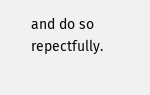and do so repectfully.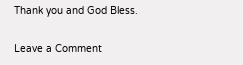Thank you and God Bless.

Leave a Comment